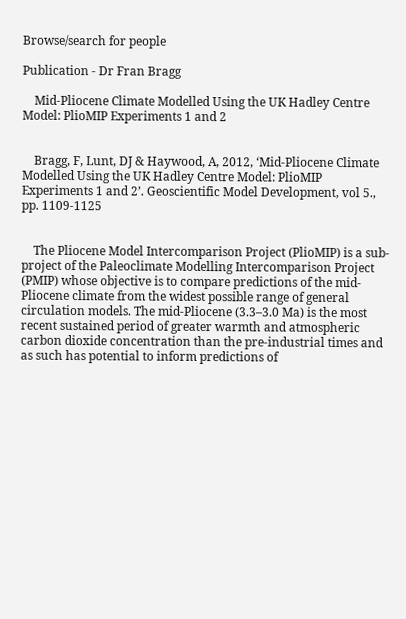Browse/search for people

Publication - Dr Fran Bragg

    Mid-Pliocene Climate Modelled Using the UK Hadley Centre Model: PlioMIP Experiments 1 and 2


    Bragg, F, Lunt, DJ & Haywood, A, 2012, ‘Mid-Pliocene Climate Modelled Using the UK Hadley Centre Model: PlioMIP Experiments 1 and 2’. Geoscientific Model Development, vol 5., pp. 1109-1125


    The Pliocene Model Intercomparison Project (PlioMIP) is a sub-project of the Paleoclimate Modelling Intercomparison Project (PMIP) whose objective is to compare predictions of the mid-Pliocene climate from the widest possible range of general circulation models. The mid-Pliocene (3.3–3.0 Ma) is the most recent sustained period of greater warmth and atmospheric carbon dioxide concentration than the pre-industrial times and as such has potential to inform predictions of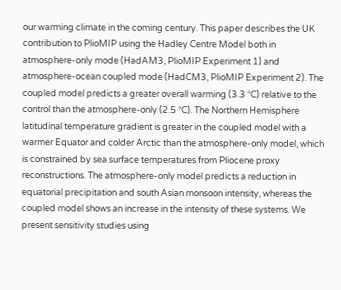our warming climate in the coming century. This paper describes the UK contribution to PlioMIP using the Hadley Centre Model both in atmosphere-only mode (HadAM3, PlioMIP Experiment 1) and atmosphere-ocean coupled mode (HadCM3, PlioMIP Experiment 2). The coupled model predicts a greater overall warming (3.3 °C) relative to the control than the atmosphere-only (2.5 °C). The Northern Hemisphere latitudinal temperature gradient is greater in the coupled model with a warmer Equator and colder Arctic than the atmosphere-only model, which is constrained by sea surface temperatures from Pliocene proxy reconstructions. The atmosphere-only model predicts a reduction in equatorial precipitation and south Asian monsoon intensity, whereas the coupled model shows an increase in the intensity of these systems. We present sensitivity studies using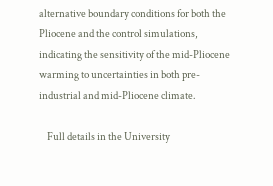alternative boundary conditions for both the Pliocene and the control simulations, indicating the sensitivity of the mid-Pliocene warming to uncertainties in both pre-industrial and mid-Pliocene climate.

    Full details in the University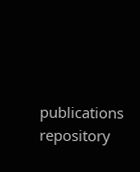publications repository